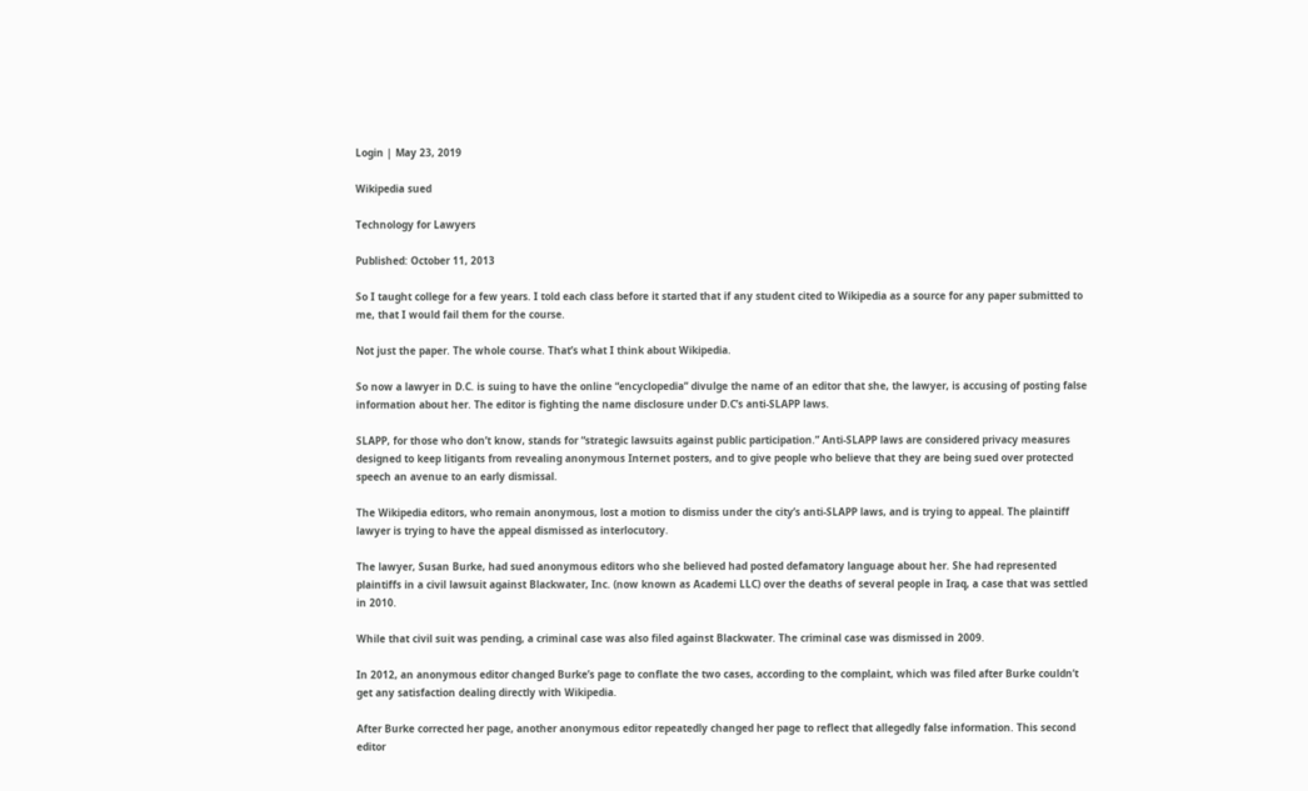Login | May 23, 2019

Wikipedia sued

Technology for Lawyers

Published: October 11, 2013

So I taught college for a few years. I told each class before it started that if any student cited to Wikipedia as a source for any paper submitted to me, that I would fail them for the course.

Not just the paper. The whole course. That’s what I think about Wikipedia.

So now a lawyer in D.C. is suing to have the online “encyclopedia” divulge the name of an editor that she, the lawyer, is accusing of posting false information about her. The editor is fighting the name disclosure under D.C’s anti-SLAPP laws.

SLAPP, for those who don’t know, stands for “strategic lawsuits against public participation.” Anti-SLAPP laws are considered privacy measures designed to keep litigants from revealing anonymous Internet posters, and to give people who believe that they are being sued over protected speech an avenue to an early dismissal.

The Wikipedia editors, who remain anonymous, lost a motion to dismiss under the city’s anti-SLAPP laws, and is trying to appeal. The plaintiff lawyer is trying to have the appeal dismissed as interlocutory.

The lawyer, Susan Burke, had sued anonymous editors who she believed had posted defamatory language about her. She had represented plaintiffs in a civil lawsuit against Blackwater, Inc. (now known as Academi LLC) over the deaths of several people in Iraq, a case that was settled in 2010.

While that civil suit was pending, a criminal case was also filed against Blackwater. The criminal case was dismissed in 2009.

In 2012, an anonymous editor changed Burke’s page to conflate the two cases, according to the complaint, which was filed after Burke couldn’t get any satisfaction dealing directly with Wikipedia.

After Burke corrected her page, another anonymous editor repeatedly changed her page to reflect that allegedly false information. This second editor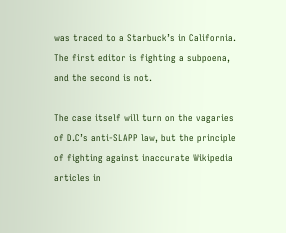was traced to a Starbuck’s in California. The first editor is fighting a subpoena, and the second is not.

The case itself will turn on the vagaries of D.C’s anti-SLAPP law, but the principle of fighting against inaccurate Wikipedia articles in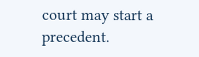court may start a precedent.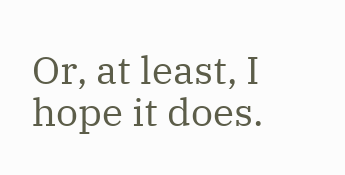Or, at least, I hope it does.